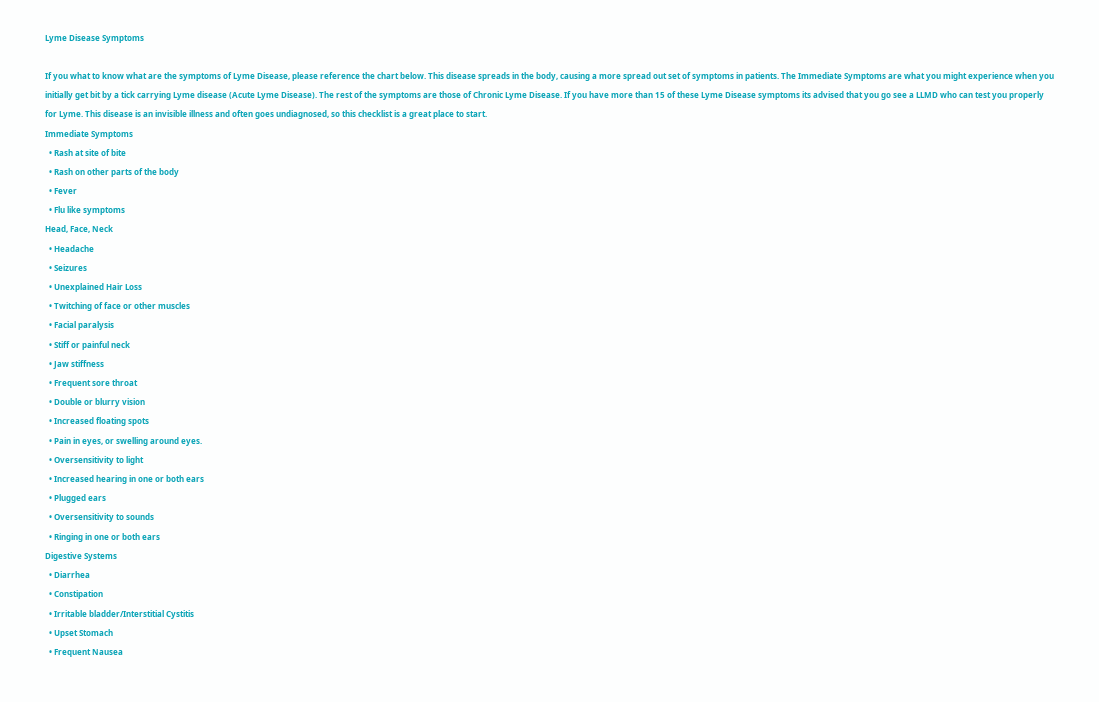Lyme Disease Symptoms

If you what to know what are the symptoms of Lyme Disease, please reference the chart below. This disease spreads in the body, causing a more spread out set of symptoms in patients. The Immediate Symptoms are what you might experience when you initially get bit by a tick carrying Lyme disease (Acute Lyme Disease). The rest of the symptoms are those of Chronic Lyme Disease. If you have more than 15 of these Lyme Disease symptoms its advised that you go see a LLMD who can test you properly for Lyme. This disease is an invisible illness and often goes undiagnosed, so this checklist is a great place to start.
Immediate Symptoms
  • Rash at site of bite
  • Rash on other parts of the body
  • Fever
  • Flu like symptoms
Head, Face, Neck
  • Headache
  • Seizures
  • Unexplained Hair Loss
  • Twitching of face or other muscles
  • Facial paralysis
  • Stiff or painful neck
  • Jaw stiffness
  • Frequent sore throat
  • Double or blurry vision
  • Increased floating spots
  • Pain in eyes, or swelling around eyes.
  • Oversensitivity to light
  • Increased hearing in one or both ears
  • Plugged ears
  • Oversensitivity to sounds
  • Ringing in one or both ears
Digestive Systems
  • Diarrhea
  • Constipation
  • Irritable bladder/Interstitial Cystitis
  • Upset Stomach
  • Frequent Nausea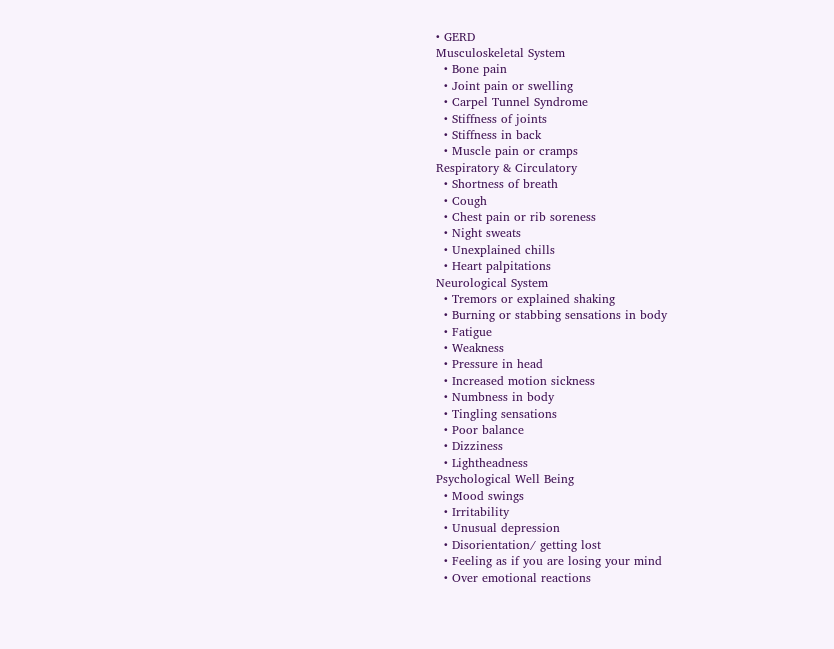• GERD
Musculoskeletal System
  • Bone pain
  • Joint pain or swelling
  • Carpel Tunnel Syndrome
  • Stiffness of joints
  • Stiffness in back
  • Muscle pain or cramps
Respiratory & Circulatory
  • Shortness of breath
  • Cough
  • Chest pain or rib soreness
  • Night sweats
  • Unexplained chills
  • Heart palpitations
Neurological System
  • Tremors or explained shaking
  • Burning or stabbing sensations in body
  • Fatigue
  • Weakness
  • Pressure in head
  • Increased motion sickness
  • Numbness in body
  • Tingling sensations
  • Poor balance
  • Dizziness
  • Lightheadness
Psychological Well Being
  • Mood swings
  • Irritability
  • Unusual depression
  • Disorientation/ getting lost
  • Feeling as if you are losing your mind
  • Over emotional reactions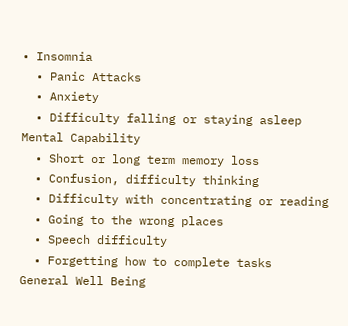• Insomnia
  • Panic Attacks
  • Anxiety
  • Difficulty falling or staying asleep
Mental Capability
  • Short or long term memory loss
  • Confusion, difficulty thinking
  • Difficulty with concentrating or reading
  • Going to the wrong places
  • Speech difficulty
  • Forgetting how to complete tasks
General Well Being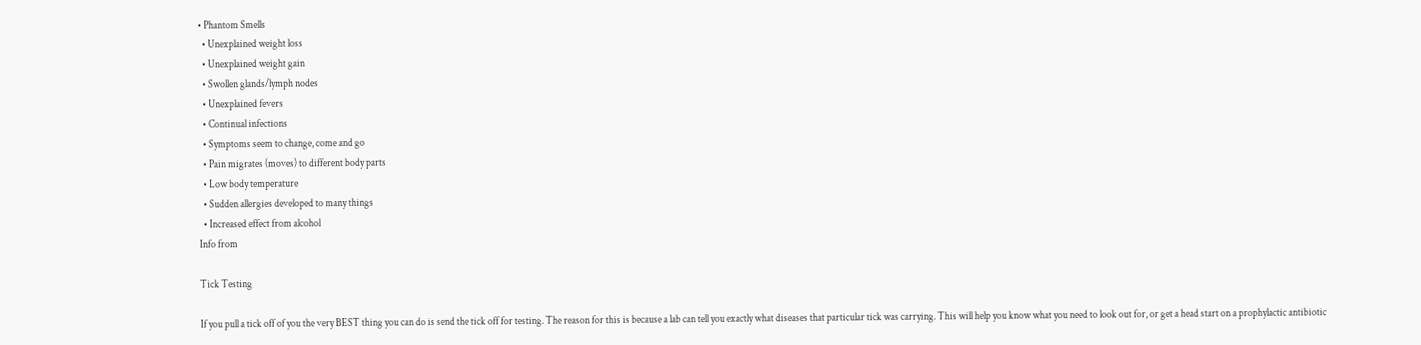• Phantom Smells
  • Unexplained weight loss
  • Unexplained weight gain
  • Swollen glands/lymph nodes
  • Unexplained fevers
  • Continual infections
  • Symptoms seem to change, come and go
  • Pain migrates (moves) to different body parts
  • Low body temperature
  • Sudden allergies developed to many things
  • Increased effect from alcohol
Info from

Tick Testing

If you pull a tick off of you the very BEST thing you can do is send the tick off for testing. The reason for this is because a lab can tell you exactly what diseases that particular tick was carrying. This will help you know what you need to look out for, or get a head start on a prophylactic antibiotic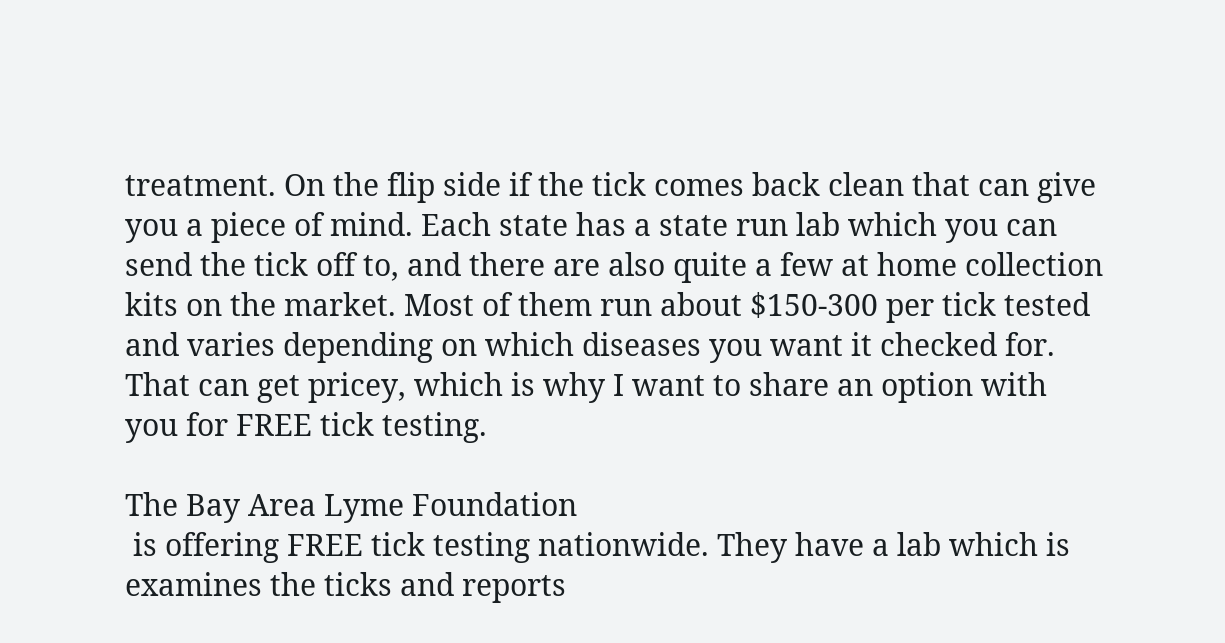treatment. On the flip side if the tick comes back clean that can give you a piece of mind. Each state has a state run lab which you can send the tick off to, and there are also quite a few at home collection kits on the market. Most of them run about $150-300 per tick tested and varies depending on which diseases you want it checked for. That can get pricey, which is why I want to share an option with you for FREE tick testing.

The Bay Area Lyme Foundation
 is offering FREE tick testing nationwide. They have a lab which is examines the ticks and reports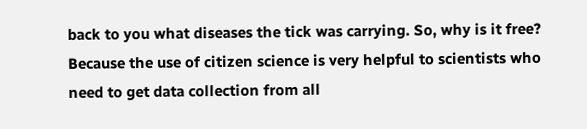back to you what diseases the tick was carrying. So, why is it free? Because the use of citizen science is very helpful to scientists who need to get data collection from all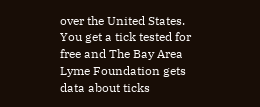over the United States. You get a tick tested for free and The Bay Area Lyme Foundation gets data about ticks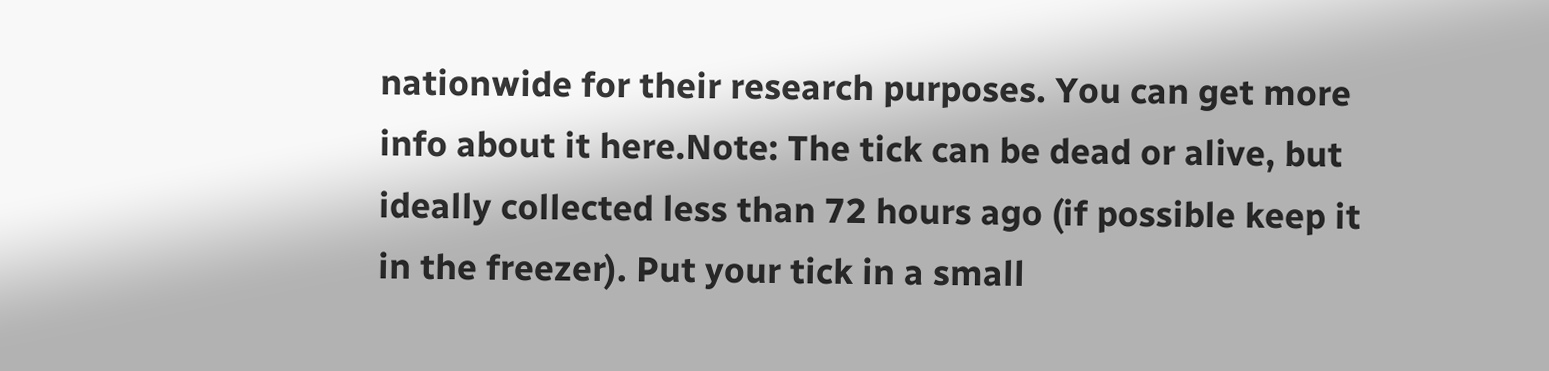nationwide for their research purposes. You can get more info about it here.Note: The tick can be dead or alive, but ideally collected less than 72 hours ago (if possible keep it in the freezer). Put your tick in a small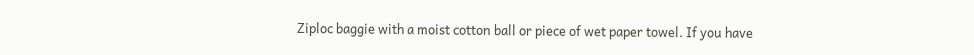Ziploc baggie with a moist cotton ball or piece of wet paper towel. If you have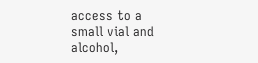access to a small vial and alcohol,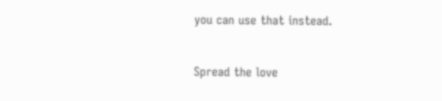you can use that instead.


Spread the love